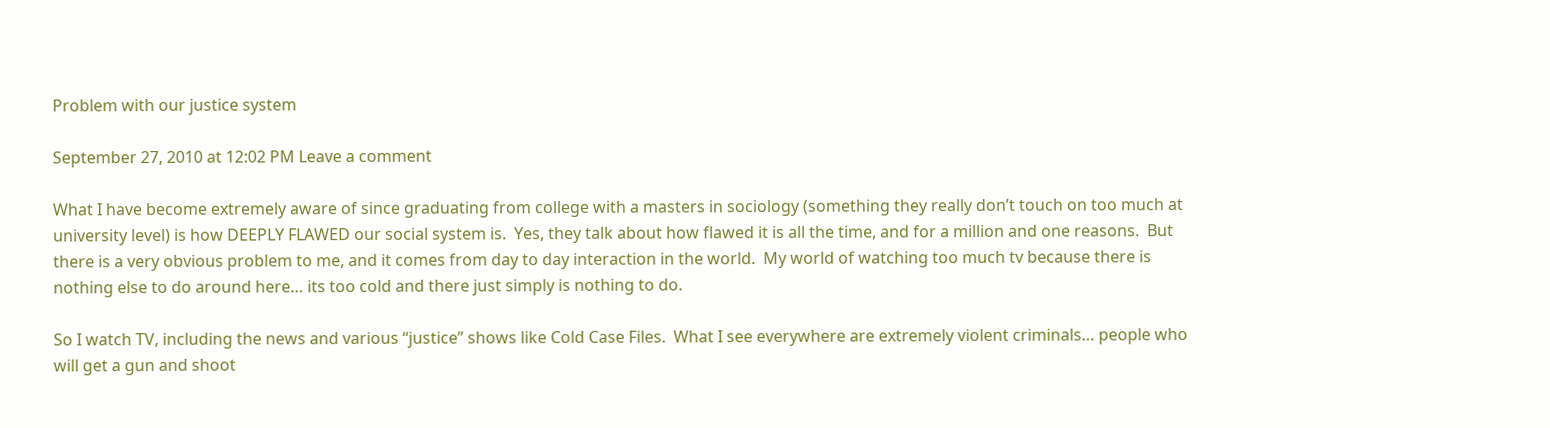Problem with our justice system

September 27, 2010 at 12:02 PM Leave a comment

What I have become extremely aware of since graduating from college with a masters in sociology (something they really don’t touch on too much at university level) is how DEEPLY FLAWED our social system is.  Yes, they talk about how flawed it is all the time, and for a million and one reasons.  But there is a very obvious problem to me, and it comes from day to day interaction in the world.  My world of watching too much tv because there is nothing else to do around here… its too cold and there just simply is nothing to do.

So I watch TV, including the news and various “justice” shows like Cold Case Files.  What I see everywhere are extremely violent criminals… people who will get a gun and shoot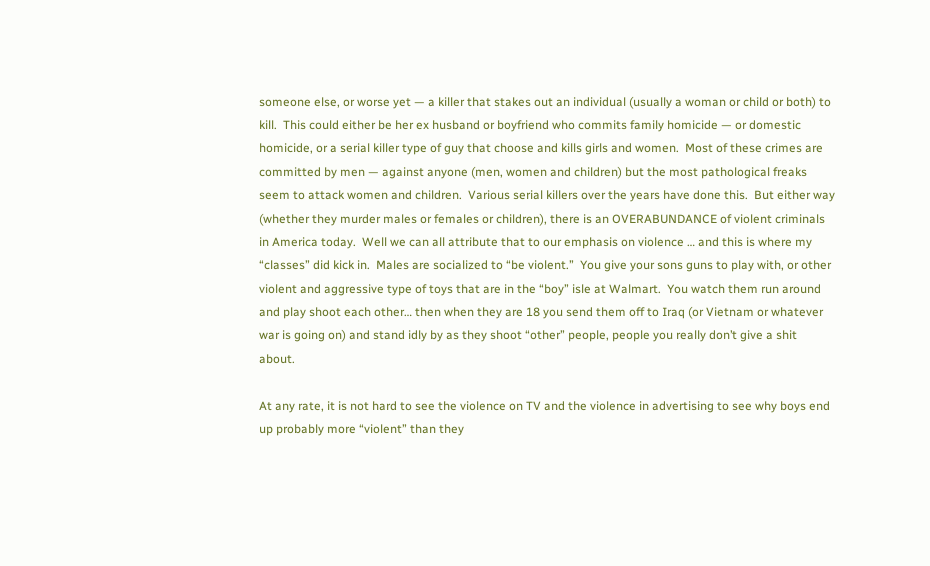someone else, or worse yet — a killer that stakes out an individual (usually a woman or child or both) to kill.  This could either be her ex husband or boyfriend who commits family homicide — or domestic homicide, or a serial killer type of guy that choose and kills girls and women.  Most of these crimes are committed by men — against anyone (men, women and children) but the most pathological freaks seem to attack women and children.  Various serial killers over the years have done this.  But either way (whether they murder males or females or children), there is an OVERABUNDANCE of violent criminals in America today.  Well we can all attribute that to our emphasis on violence … and this is where my “classes” did kick in.  Males are socialized to “be violent.”  You give your sons guns to play with, or other violent and aggressive type of toys that are in the “boy” isle at Walmart.  You watch them run around and play shoot each other… then when they are 18 you send them off to Iraq (or Vietnam or whatever war is going on) and stand idly by as they shoot “other” people, people you really don’t give a shit about.

At any rate, it is not hard to see the violence on TV and the violence in advertising to see why boys end up probably more “violent” than they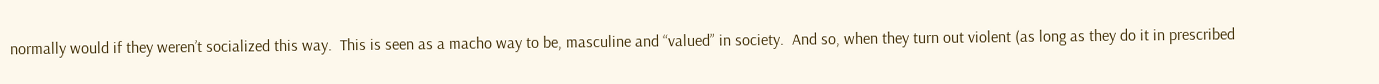normally would if they weren’t socialized this way.  This is seen as a macho way to be, masculine and “valued” in society.  And so, when they turn out violent (as long as they do it in prescribed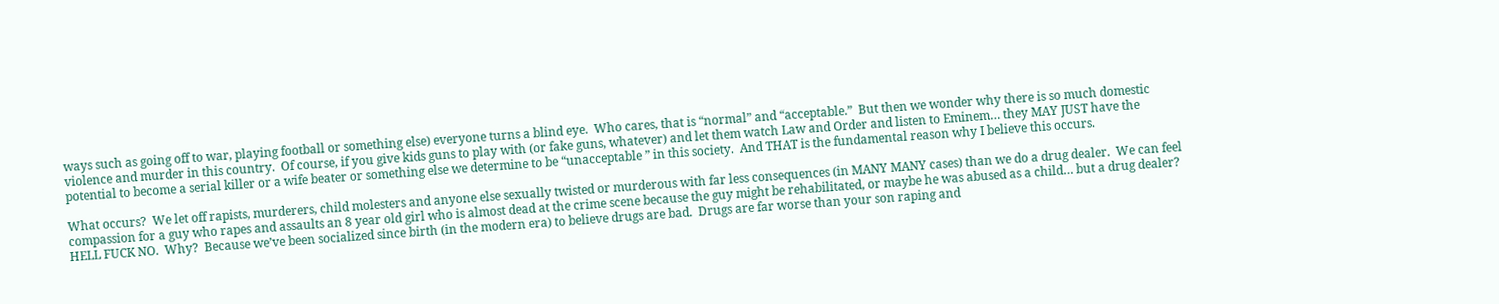ways such as going off to war, playing football or something else) everyone turns a blind eye.  Who cares, that is “normal” and “acceptable.”  But then we wonder why there is so much domestic violence and murder in this country.  Of course, if you give kids guns to play with (or fake guns, whatever) and let them watch Law and Order and listen to Eminem… they MAY JUST have the potential to become a serial killer or a wife beater or something else we determine to be “unacceptable ” in this society.  And THAT is the fundamental reason why I believe this occurs.

What occurs?  We let off rapists, murderers, child molesters and anyone else sexually twisted or murderous with far less consequences (in MANY MANY cases) than we do a drug dealer.  We can feel compassion for a guy who rapes and assaults an 8 year old girl who is almost dead at the crime scene because the guy might be rehabilitated, or maybe he was abused as a child… but a drug dealer?  HELL FUCK NO.  Why?  Because we’ve been socialized since birth (in the modern era) to believe drugs are bad.  Drugs are far worse than your son raping and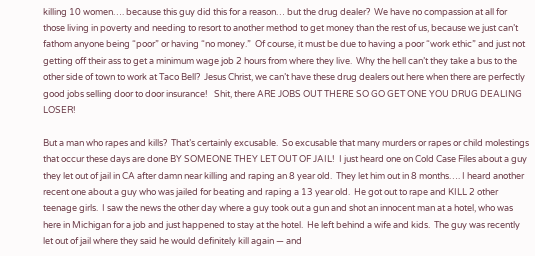killing 10 women…. because this guy did this for a reason… but the drug dealer?  We have no compassion at all for those living in poverty and needing to resort to another method to get money than the rest of us, because we just can’t fathom anyone being “poor” or having “no money.”  Of course, it must be due to having a poor “work ethic” and just not getting off their ass to get a minimum wage job 2 hours from where they live.  Why the hell can’t they take a bus to the other side of town to work at Taco Bell?  Jesus Christ, we can’t have these drug dealers out here when there are perfectly good jobs selling door to door insurance!   Shit, there ARE JOBS OUT THERE SO GO GET ONE YOU DRUG DEALING LOSER!

But a man who rapes and kills?  That’s certainly excusable.  So excusable that many murders or rapes or child molestings that occur these days are done BY SOMEONE THEY LET OUT OF JAIL!  I just heard one on Cold Case Files about a guy they let out of jail in CA after damn near killing and raping an 8 year old.  They let him out in 8 months…. I heard another recent one about a guy who was jailed for beating and raping a 13 year old.  He got out to rape and KILL 2 other teenage girls.  I saw the news the other day where a guy took out a gun and shot an innocent man at a hotel, who was here in Michigan for a job and just happened to stay at the hotel.  He left behind a wife and kids.  The guy was recently let out of jail where they said he would definitely kill again — and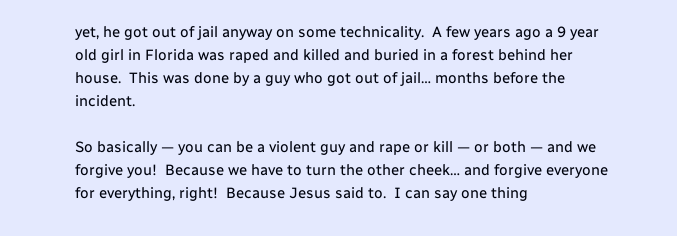yet, he got out of jail anyway on some technicality.  A few years ago a 9 year old girl in Florida was raped and killed and buried in a forest behind her house.  This was done by a guy who got out of jail… months before the incident.

So basically — you can be a violent guy and rape or kill — or both — and we forgive you!  Because we have to turn the other cheek… and forgive everyone for everything, right!  Because Jesus said to.  I can say one thing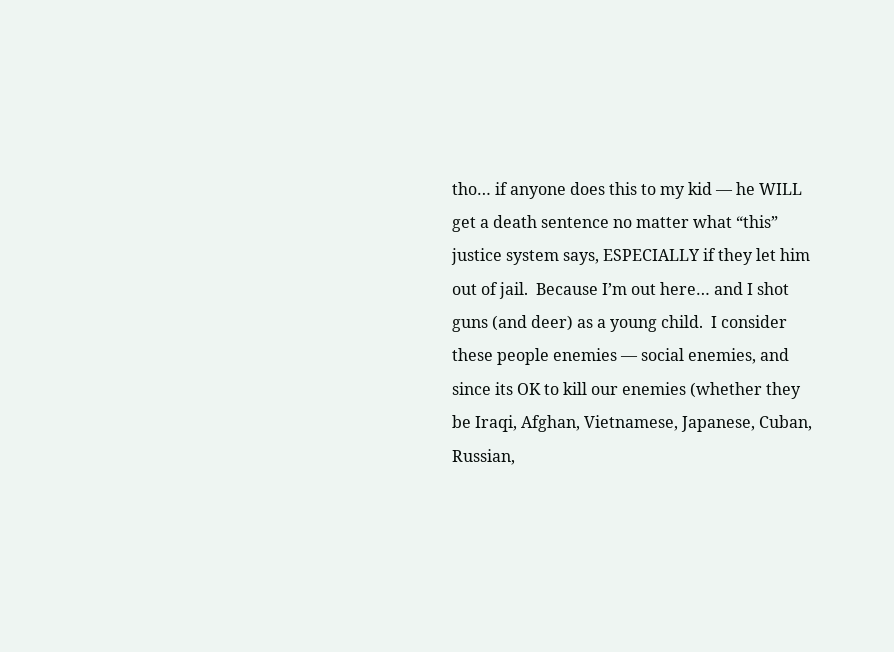tho… if anyone does this to my kid — he WILL get a death sentence no matter what “this” justice system says, ESPECIALLY if they let him out of jail.  Because I’m out here… and I shot guns (and deer) as a young child.  I consider these people enemies — social enemies, and since its OK to kill our enemies (whether they be Iraqi, Afghan, Vietnamese, Japanese, Cuban, Russian,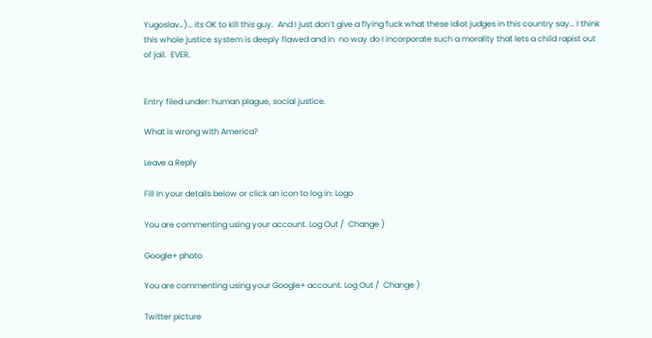Yugoslav…)… its OK to kill this guy.  And I just don’t give a flying fuck what these idiot judges in this country say… I think this whole justice system is deeply flawed and in  no way do I incorporate such a morality that lets a child rapist out of jail.  EVER.


Entry filed under: human plague, social justice.

What is wrong with America?

Leave a Reply

Fill in your details below or click an icon to log in: Logo

You are commenting using your account. Log Out /  Change )

Google+ photo

You are commenting using your Google+ account. Log Out /  Change )

Twitter picture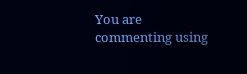You are commenting using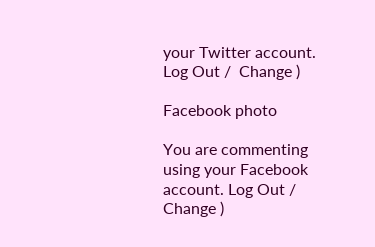your Twitter account. Log Out /  Change )

Facebook photo

You are commenting using your Facebook account. Log Out /  Change )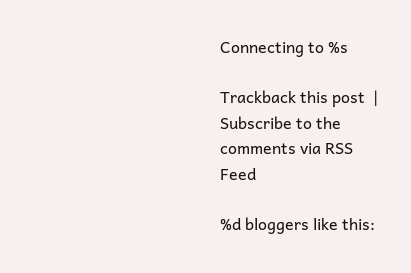Connecting to %s

Trackback this post  |  Subscribe to the comments via RSS Feed

%d bloggers like this: